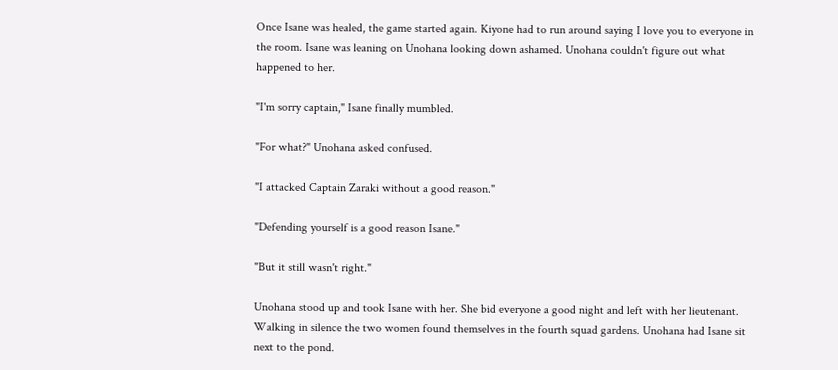Once Isane was healed, the game started again. Kiyone had to run around saying I love you to everyone in the room. Isane was leaning on Unohana looking down ashamed. Unohana couldn't figure out what happened to her.

"I'm sorry captain," Isane finally mumbled.

"For what?" Unohana asked confused.

"I attacked Captain Zaraki without a good reason."

"Defending yourself is a good reason Isane."

"But it still wasn't right."

Unohana stood up and took Isane with her. She bid everyone a good night and left with her lieutenant. Walking in silence the two women found themselves in the fourth squad gardens. Unohana had Isane sit next to the pond.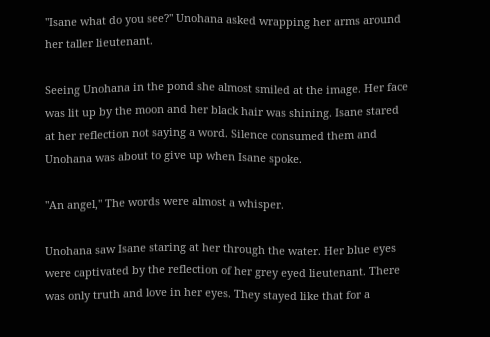"Isane what do you see?" Unohana asked wrapping her arms around her taller lieutenant.

Seeing Unohana in the pond she almost smiled at the image. Her face was lit up by the moon and her black hair was shining. Isane stared at her reflection not saying a word. Silence consumed them and Unohana was about to give up when Isane spoke.

"An angel," The words were almost a whisper.

Unohana saw Isane staring at her through the water. Her blue eyes were captivated by the reflection of her grey eyed lieutenant. There was only truth and love in her eyes. They stayed like that for a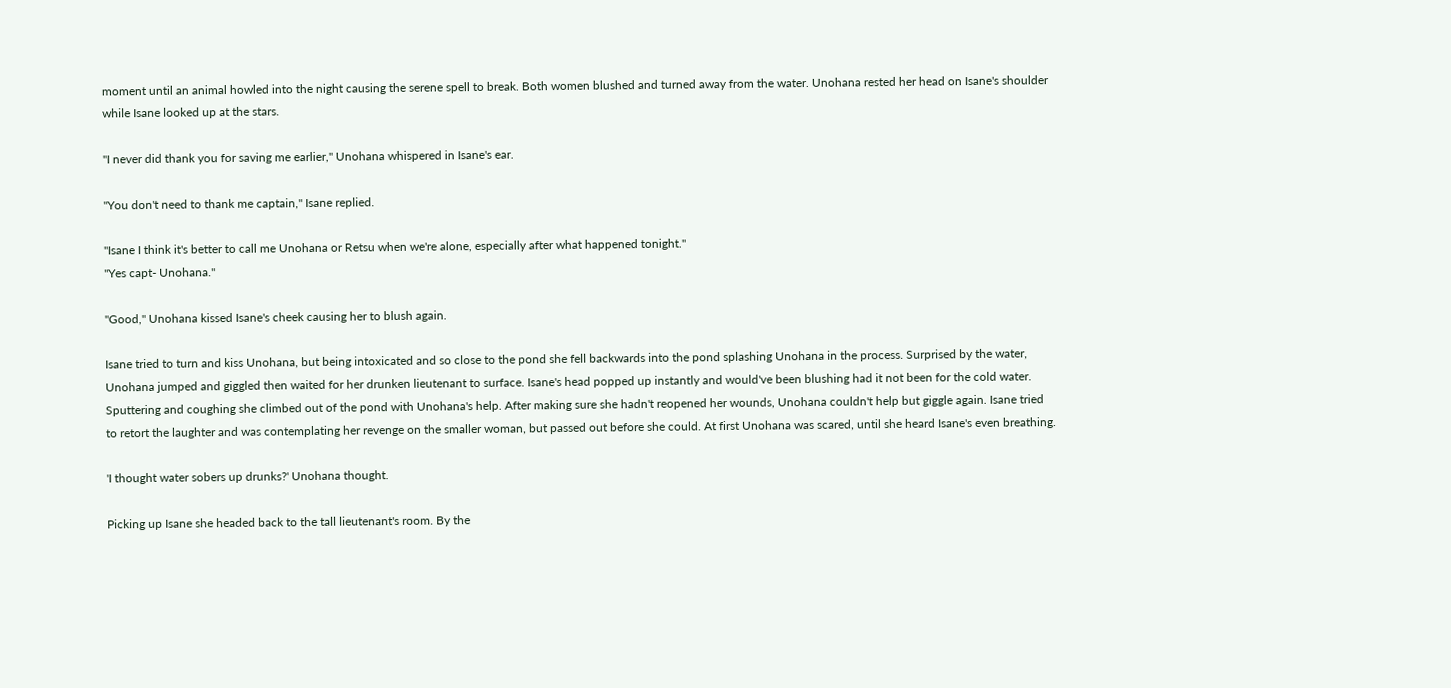moment until an animal howled into the night causing the serene spell to break. Both women blushed and turned away from the water. Unohana rested her head on Isane's shoulder while Isane looked up at the stars.

"I never did thank you for saving me earlier," Unohana whispered in Isane's ear.

"You don't need to thank me captain," Isane replied.

"Isane I think it's better to call me Unohana or Retsu when we're alone, especially after what happened tonight."
"Yes capt- Unohana."

"Good," Unohana kissed Isane's cheek causing her to blush again.

Isane tried to turn and kiss Unohana, but being intoxicated and so close to the pond she fell backwards into the pond splashing Unohana in the process. Surprised by the water, Unohana jumped and giggled then waited for her drunken lieutenant to surface. Isane's head popped up instantly and would've been blushing had it not been for the cold water. Sputtering and coughing she climbed out of the pond with Unohana's help. After making sure she hadn't reopened her wounds, Unohana couldn't help but giggle again. Isane tried to retort the laughter and was contemplating her revenge on the smaller woman, but passed out before she could. At first Unohana was scared, until she heard Isane's even breathing.

'I thought water sobers up drunks?' Unohana thought.

Picking up Isane she headed back to the tall lieutenant's room. By the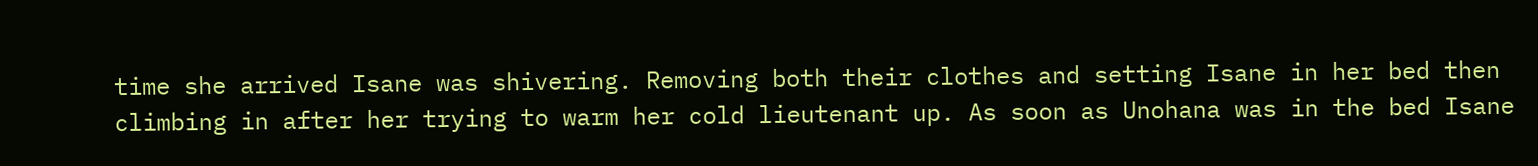time she arrived Isane was shivering. Removing both their clothes and setting Isane in her bed then climbing in after her trying to warm her cold lieutenant up. As soon as Unohana was in the bed Isane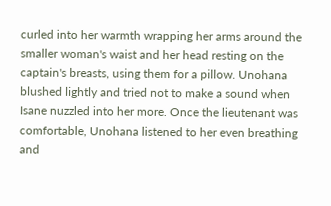curled into her warmth wrapping her arms around the smaller woman's waist and her head resting on the captain's breasts, using them for a pillow. Unohana blushed lightly and tried not to make a sound when Isane nuzzled into her more. Once the lieutenant was comfortable, Unohana listened to her even breathing and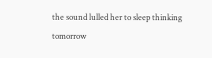the sound lulled her to sleep thinking tomorrow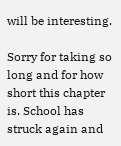will be interesting.

Sorry for taking so long and for how short this chapter is. School has struck again and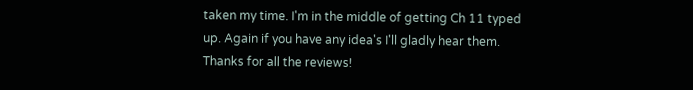taken my time. I'm in the middle of getting Ch 11 typed up. Again if you have any idea's I'll gladly hear them. Thanks for all the reviews!